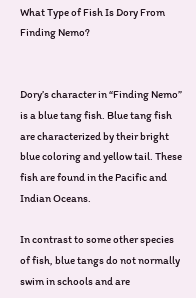What Type of Fish Is Dory From Finding Nemo?


Dory’s character in “Finding Nemo” is a blue tang fish. Blue tang fish are characterized by their bright blue coloring and yellow tail. These fish are found in the Pacific and Indian Oceans.

In contrast to some other species of fish, blue tangs do not normally swim in schools and are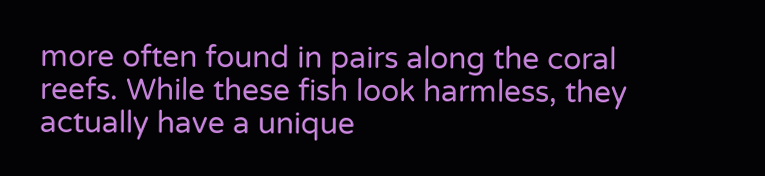more often found in pairs along the coral reefs. While these fish look harmless, they actually have a unique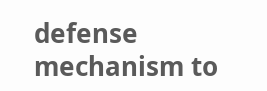defense mechanism to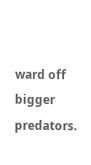ward off bigger predators.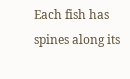Each fish has spines along its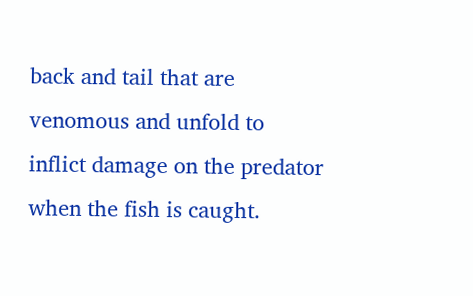back and tail that are venomous and unfold to inflict damage on the predator when the fish is caught.